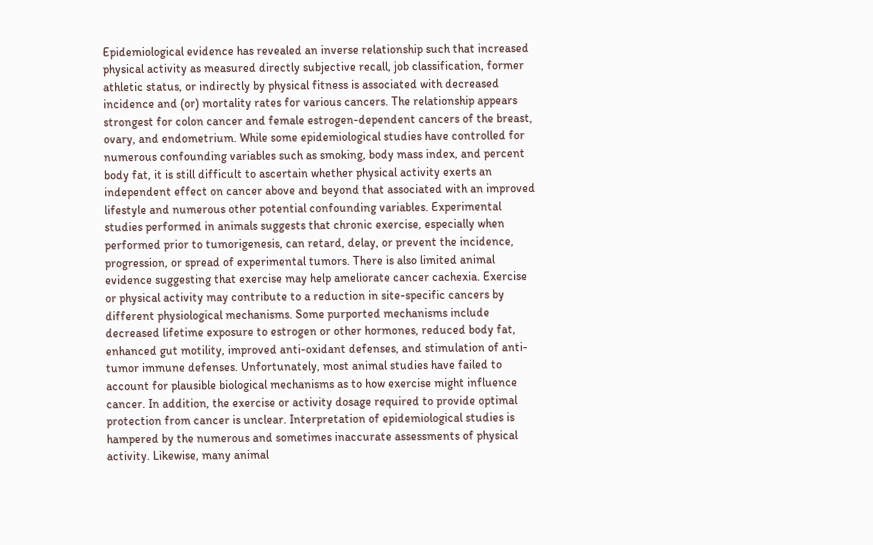Epidemiological evidence has revealed an inverse relationship such that increased physical activity as measured directly subjective recall, job classification, former athletic status, or indirectly by physical fitness is associated with decreased incidence and (or) mortality rates for various cancers. The relationship appears strongest for colon cancer and female estrogen-dependent cancers of the breast, ovary, and endometrium. While some epidemiological studies have controlled for numerous confounding variables such as smoking, body mass index, and percent body fat, it is still difficult to ascertain whether physical activity exerts an independent effect on cancer above and beyond that associated with an improved lifestyle and numerous other potential confounding variables. Experimental studies performed in animals suggests that chronic exercise, especially when performed prior to tumorigenesis, can retard, delay, or prevent the incidence, progression, or spread of experimental tumors. There is also limited animal evidence suggesting that exercise may help ameliorate cancer cachexia. Exercise or physical activity may contribute to a reduction in site-specific cancers by different physiological mechanisms. Some purported mechanisms include decreased lifetime exposure to estrogen or other hormones, reduced body fat, enhanced gut motility, improved anti-oxidant defenses, and stimulation of anti-tumor immune defenses. Unfortunately, most animal studies have failed to account for plausible biological mechanisms as to how exercise might influence cancer. In addition, the exercise or activity dosage required to provide optimal protection from cancer is unclear. Interpretation of epidemiological studies is hampered by the numerous and sometimes inaccurate assessments of physical activity. Likewise, many animal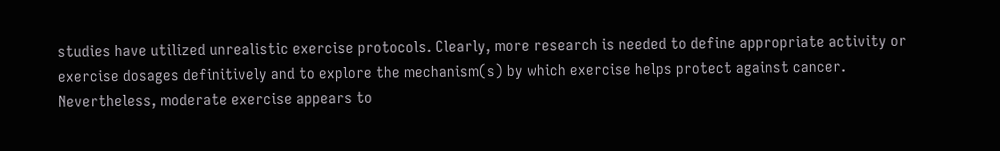studies have utilized unrealistic exercise protocols. Clearly, more research is needed to define appropriate activity or exercise dosages definitively and to explore the mechanism(s) by which exercise helps protect against cancer. Nevertheless, moderate exercise appears to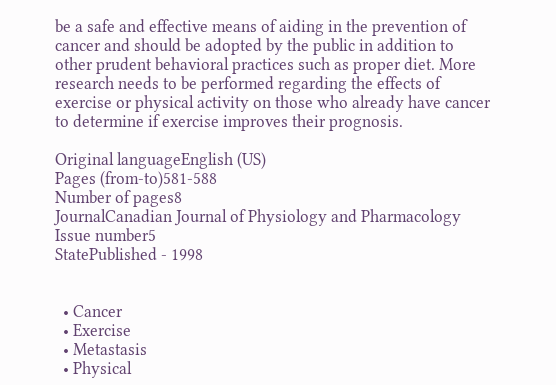be a safe and effective means of aiding in the prevention of cancer and should be adopted by the public in addition to other prudent behavioral practices such as proper diet. More research needs to be performed regarding the effects of exercise or physical activity on those who already have cancer to determine if exercise improves their prognosis.

Original languageEnglish (US)
Pages (from-to)581-588
Number of pages8
JournalCanadian Journal of Physiology and Pharmacology
Issue number5
StatePublished - 1998


  • Cancer
  • Exercise
  • Metastasis
  • Physical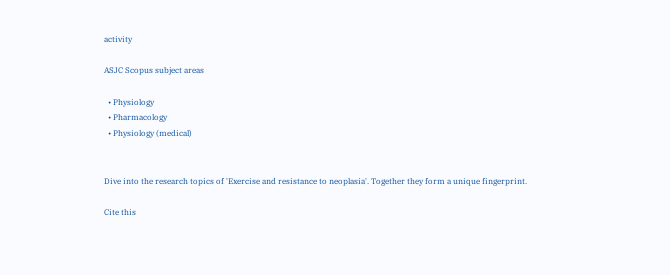activity

ASJC Scopus subject areas

  • Physiology
  • Pharmacology
  • Physiology (medical)


Dive into the research topics of 'Exercise and resistance to neoplasia'. Together they form a unique fingerprint.

Cite this